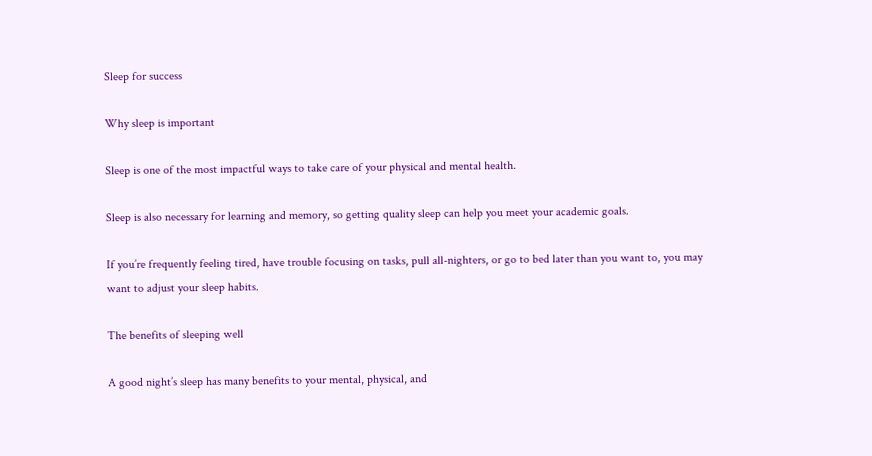Sleep for success

Why sleep is important

Sleep is one of the most impactful ways to take care of your physical and mental health.

Sleep is also necessary for learning and memory, so getting quality sleep can help you meet your academic goals.

If you’re frequently feeling tired, have trouble focusing on tasks, pull all-nighters, or go to bed later than you want to, you may want to adjust your sleep habits.

The benefits of sleeping well

A good night’s sleep has many benefits to your mental, physical, and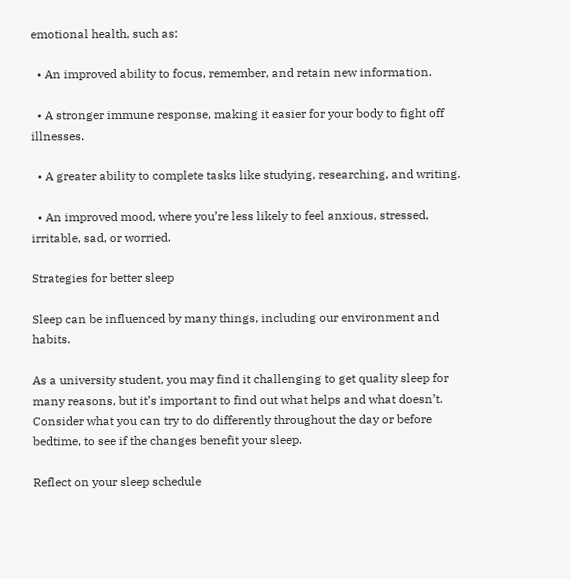emotional health, such as:

  • An improved ability to focus, remember, and retain new information.

  • A stronger immune response, making it easier for your body to fight off illnesses.

  • A greater ability to complete tasks like studying, researching, and writing.

  • An improved mood, where you’re less likely to feel anxious, stressed, irritable, sad, or worried.

Strategies for better sleep

Sleep can be influenced by many things, including our environment and habits.

As a university student, you may find it challenging to get quality sleep for many reasons, but it’s important to find out what helps and what doesn’t. Consider what you can try to do differently throughout the day or before bedtime, to see if the changes benefit your sleep.

Reflect on your sleep schedule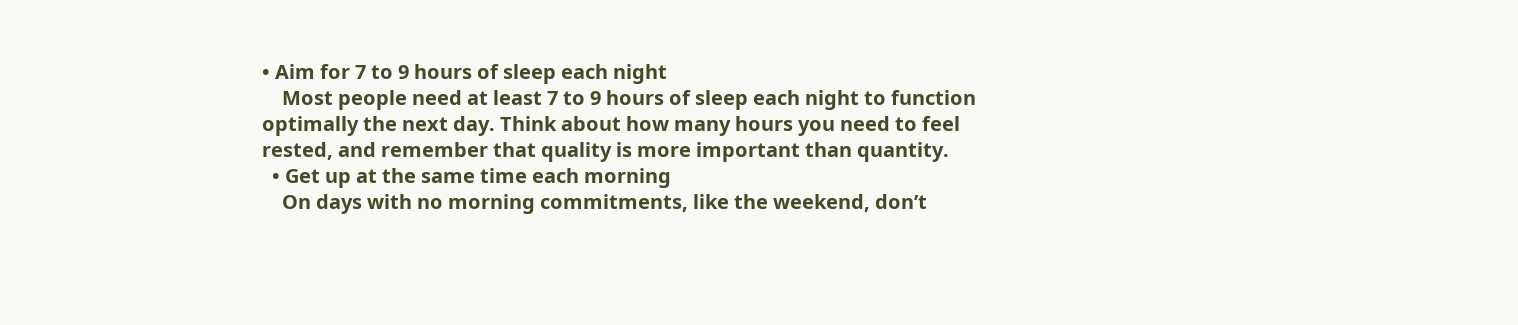• Aim for 7 to 9 hours of sleep each night
    Most people need at least 7 to 9 hours of sleep each night to function optimally the next day. Think about how many hours you need to feel rested, and remember that quality is more important than quantity.
  • Get up at the same time each morning
    On days with no morning commitments, like the weekend, don’t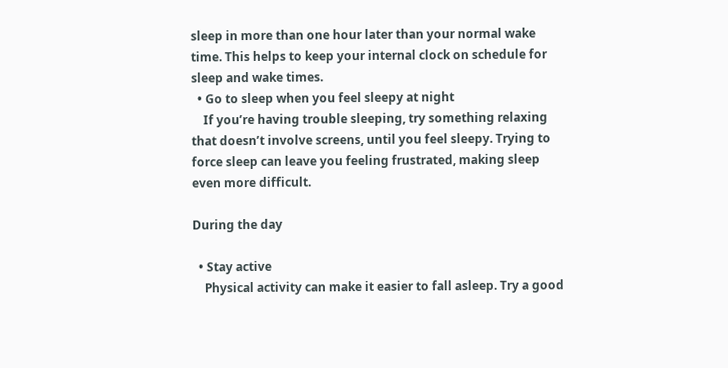sleep in more than one hour later than your normal wake time. This helps to keep your internal clock on schedule for sleep and wake times.
  • Go to sleep when you feel sleepy at night
    If you’re having trouble sleeping, try something relaxing that doesn’t involve screens, until you feel sleepy. Trying to force sleep can leave you feeling frustrated, making sleep even more difficult.

During the day

  • Stay active
    Physical activity can make it easier to fall asleep. Try a good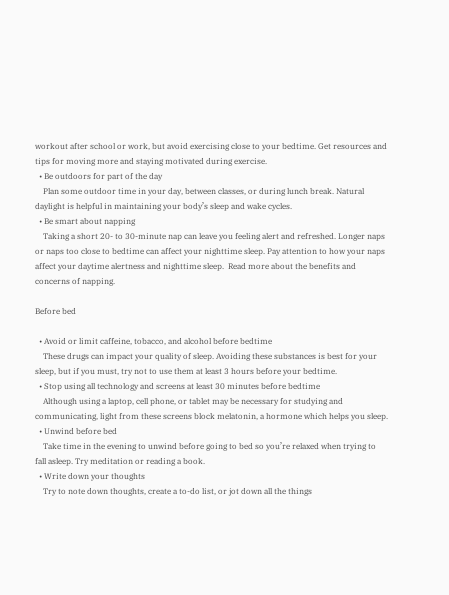workout after school or work, but avoid exercising close to your bedtime. Get resources and tips for moving more and staying motivated during exercise.
  • Be outdoors for part of the day
    Plan some outdoor time in your day, between classes, or during lunch break. Natural daylight is helpful in maintaining your body’s sleep and wake cycles.
  • Be smart about napping
    Taking a short 20- to 30-minute nap can leave you feeling alert and refreshed. Longer naps or naps too close to bedtime can affect your nighttime sleep. Pay attention to how your naps affect your daytime alertness and nighttime sleep.  Read more about the benefits and concerns of napping.

Before bed

  • Avoid or limit caffeine, tobacco, and alcohol before bedtime
    These drugs can impact your quality of sleep. Avoiding these substances is best for your sleep, but if you must, try not to use them at least 3 hours before your bedtime.
  • Stop using all technology and screens at least 30 minutes before bedtime
    Although using a laptop, cell phone, or tablet may be necessary for studying and communicating, light from these screens block melatonin, a hormone which helps you sleep.
  • Unwind before bed
    Take time in the evening to unwind before going to bed so you’re relaxed when trying to fall asleep. Try meditation or reading a book.
  • Write down your thoughts
    Try to note down thoughts, create a to-do list, or jot down all the things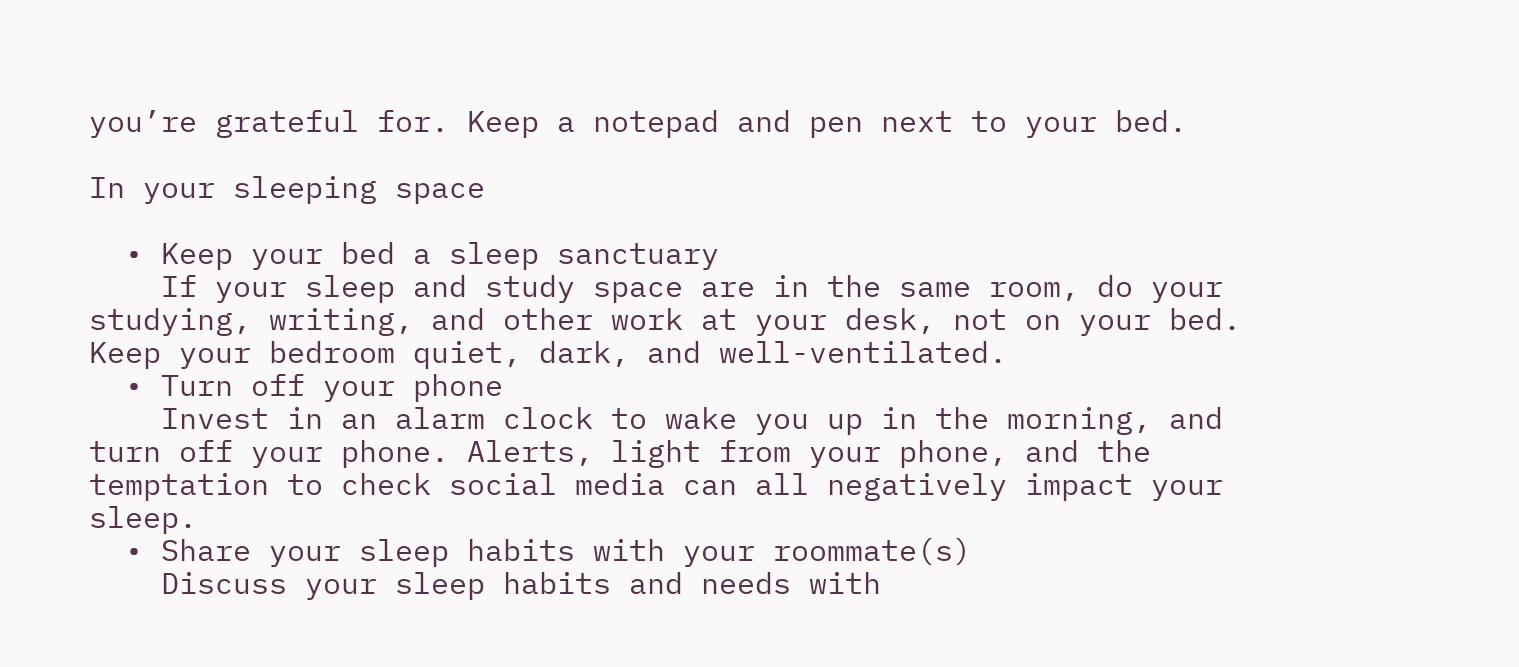you’re grateful for. Keep a notepad and pen next to your bed.

In your sleeping space

  • Keep your bed a sleep sanctuary
    If your sleep and study space are in the same room, do your studying, writing, and other work at your desk, not on your bed. Keep your bedroom quiet, dark, and well-ventilated.
  • Turn off your phone
    Invest in an alarm clock to wake you up in the morning, and turn off your phone. Alerts, light from your phone, and the temptation to check social media can all negatively impact your sleep.
  • Share your sleep habits with your roommate(s)
    Discuss your sleep habits and needs with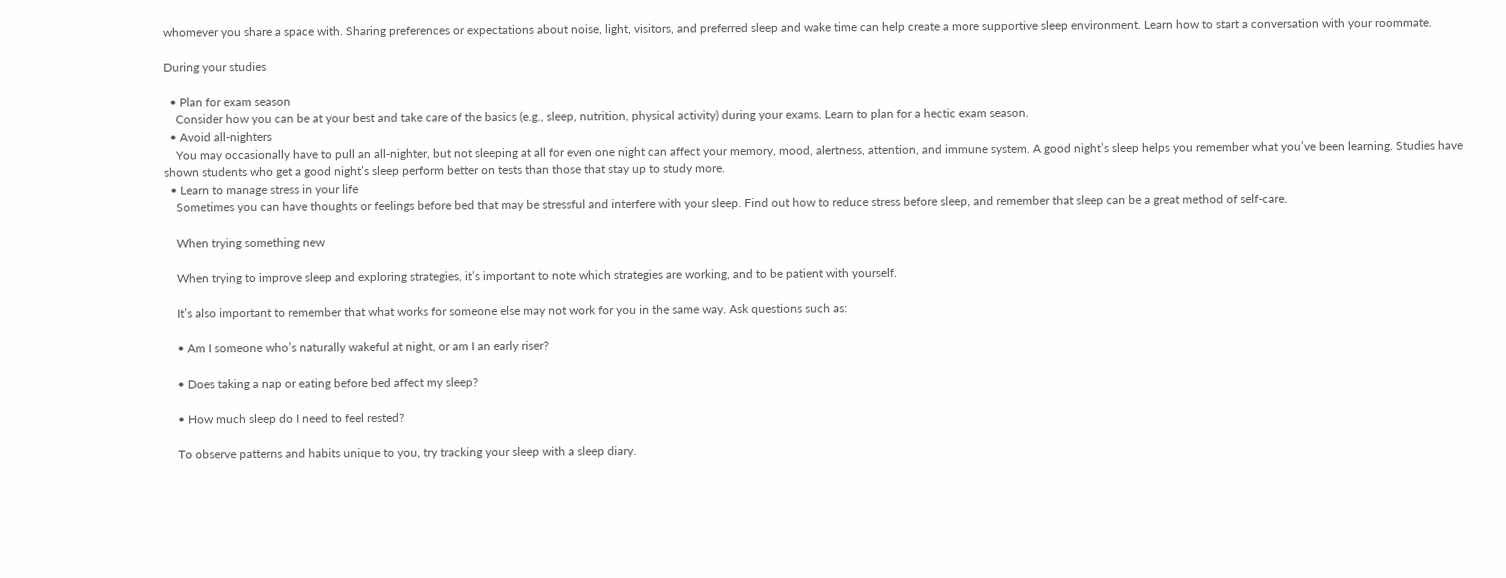whomever you share a space with. Sharing preferences or expectations about noise, light, visitors, and preferred sleep and wake time can help create a more supportive sleep environment. Learn how to start a conversation with your roommate.

During your studies

  • Plan for exam season
    Consider how you can be at your best and take care of the basics (e.g., sleep, nutrition, physical activity) during your exams. Learn to plan for a hectic exam season.
  • Avoid all-nighters
    You may occasionally have to pull an all-nighter, but not sleeping at all for even one night can affect your memory, mood, alertness, attention, and immune system. A good night’s sleep helps you remember what you’ve been learning. Studies have shown students who get a good night’s sleep perform better on tests than those that stay up to study more.
  • Learn to manage stress in your life
    Sometimes you can have thoughts or feelings before bed that may be stressful and interfere with your sleep. Find out how to reduce stress before sleep, and remember that sleep can be a great method of self-care.

    When trying something new

    When trying to improve sleep and exploring strategies, it’s important to note which strategies are working, and to be patient with yourself.

    It’s also important to remember that what works for someone else may not work for you in the same way. Ask questions such as:

    • Am I someone who’s naturally wakeful at night, or am I an early riser?

    • Does taking a nap or eating before bed affect my sleep?

    • How much sleep do I need to feel rested?

    To observe patterns and habits unique to you, try tracking your sleep with a sleep diary.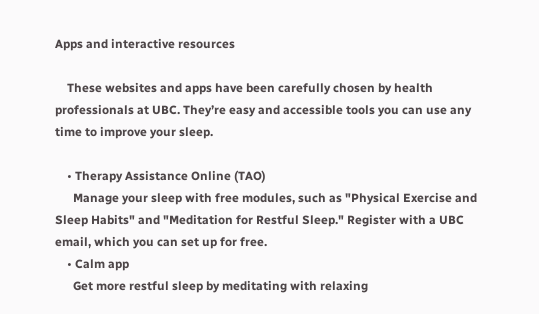Apps and interactive resources

    These websites and apps have been carefully chosen by health professionals at UBC. They’re easy and accessible tools you can use any time to improve your sleep.

    • Therapy Assistance Online (TAO)
      Manage your sleep with free modules, such as "Physical Exercise and Sleep Habits" and "Meditation for Restful Sleep." Register with a UBC email, which you can set up for free.
    • Calm app
      Get more restful sleep by meditating with relaxing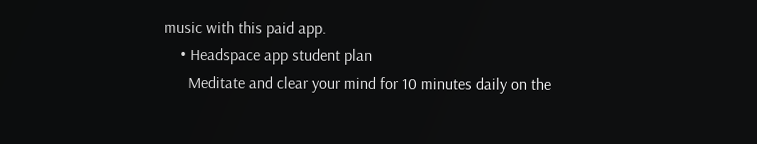music with this paid app.
    • Headspace app student plan
      Meditate and clear your mind for 10 minutes daily on the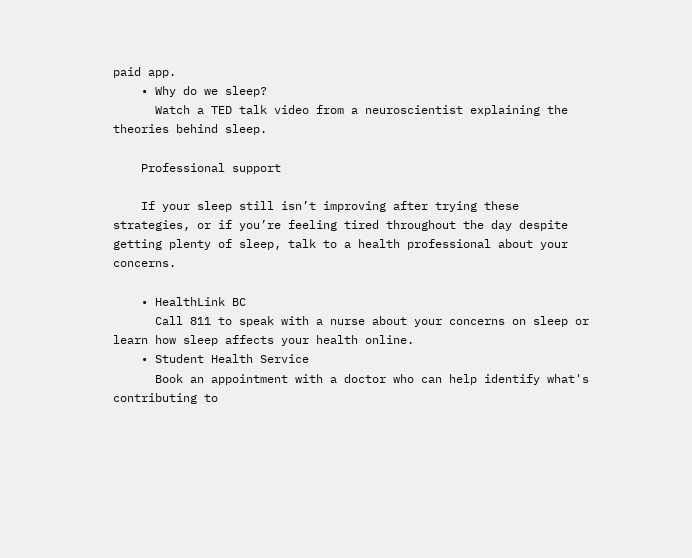paid app.
    • Why do we sleep?
      Watch a TED talk video from a neuroscientist explaining the theories behind sleep.

    Professional support

    If your sleep still isn’t improving after trying these strategies, or if you’re feeling tired throughout the day despite getting plenty of sleep, talk to a health professional about your concerns.

    • HealthLink BC
      Call 811 to speak with a nurse about your concerns on sleep or learn how sleep affects your health online.
    • Student Health Service
      Book an appointment with a doctor who can help identify what's contributing to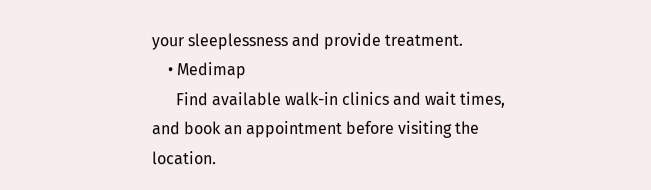your sleeplessness and provide treatment.
    • Medimap
      Find available walk-in clinics and wait times, and book an appointment before visiting the location.